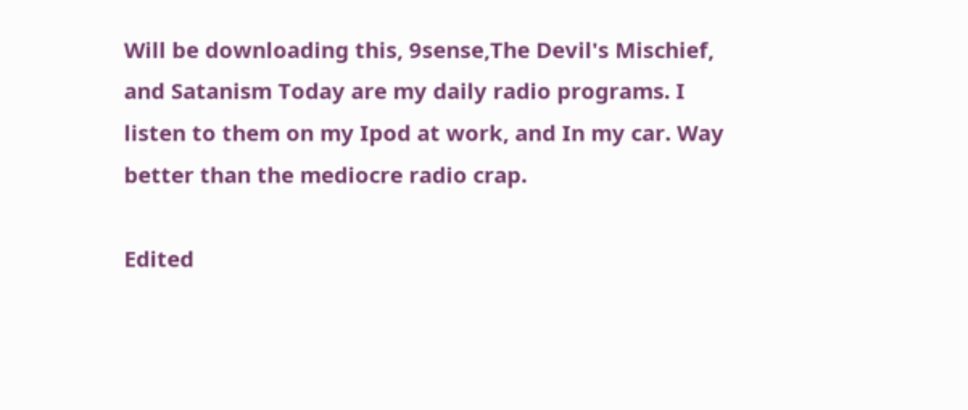Will be downloading this, 9sense,The Devil's Mischief, and Satanism Today are my daily radio programs. I listen to them on my Ipod at work, and In my car. Way better than the mediocre radio crap.

Edited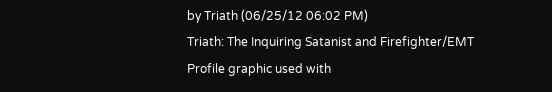by Triath (06/25/12 06:02 PM)
Triath: The Inquiring Satanist and Firefighter/EMT
Profile graphic used with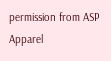permission from ASP Apparel